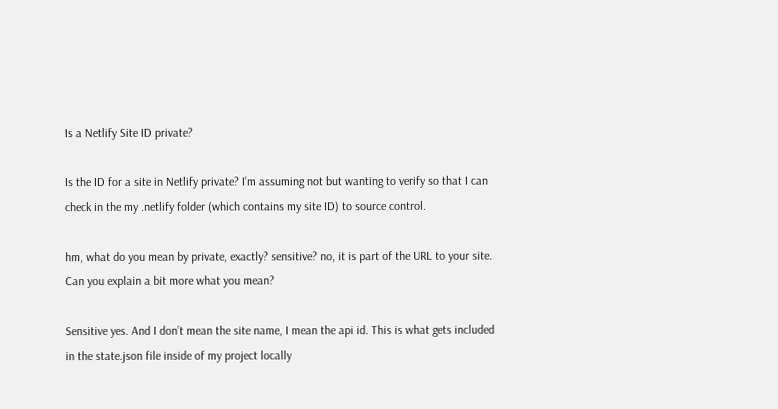Is a Netlify Site ID private?

Is the ID for a site in Netlify private? I’m assuming not but wanting to verify so that I can check in the my .netlify folder (which contains my site ID) to source control.

hm, what do you mean by private, exactly? sensitive? no, it is part of the URL to your site. Can you explain a bit more what you mean?

Sensitive yes. And I don’t mean the site name, I mean the api id. This is what gets included in the state.json file inside of my project locally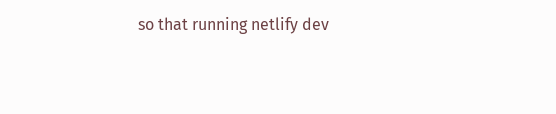so that running netlify dev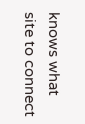knows what site to connect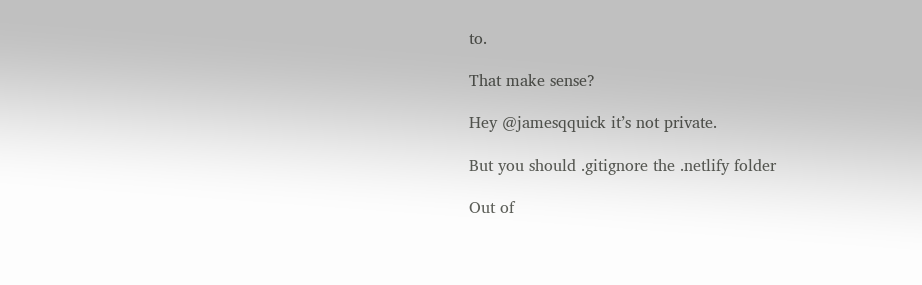to.

That make sense?

Hey @jamesqquick it’s not private.

But you should .gitignore the .netlify folder

Out of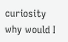curiosity why would I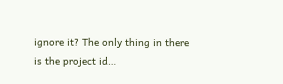ignore it? The only thing in there is the project id…